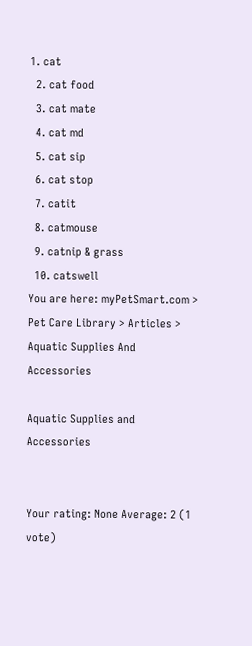1. cat
  2. cat food
  3. cat mate
  4. cat md
  5. cat sip
  6. cat stop
  7. catit
  8. catmouse
  9. catnip & grass
  10. catswell
You are here: myPetSmart.com > Pet Care Library > Articles > Aquatic Supplies And Accessories

Aquatic Supplies and Accessories


Your rating: None Average: 2 (1 vote)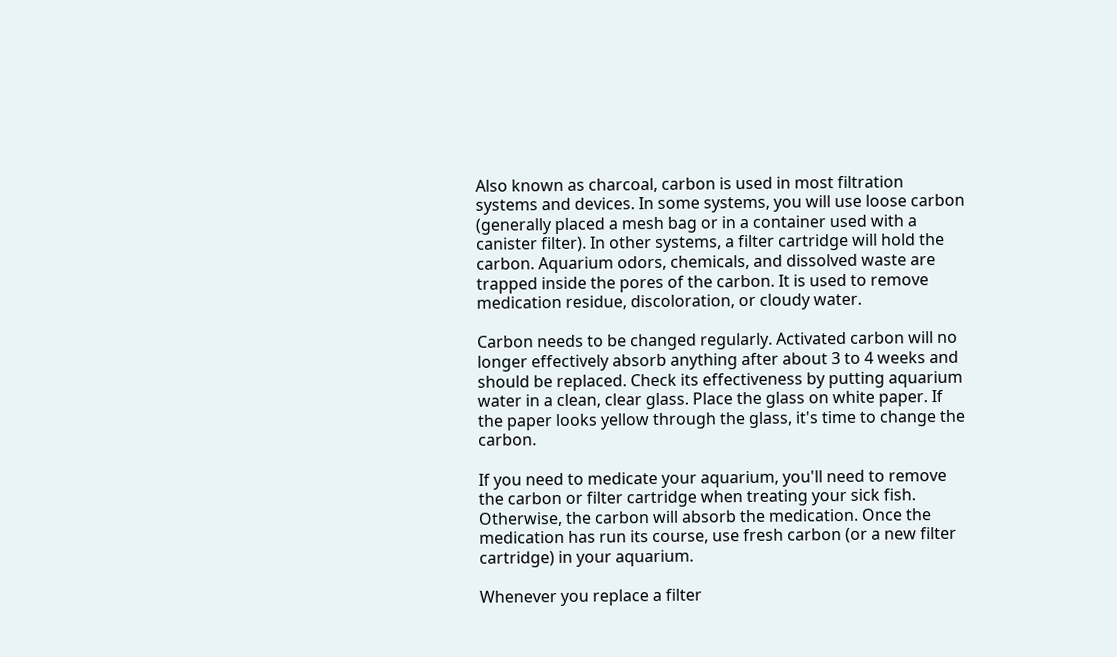Also known as charcoal, carbon is used in most filtration systems and devices. In some systems, you will use loose carbon (generally placed a mesh bag or in a container used with a canister filter). In other systems, a filter cartridge will hold the carbon. Aquarium odors, chemicals, and dissolved waste are trapped inside the pores of the carbon. It is used to remove medication residue, discoloration, or cloudy water.

Carbon needs to be changed regularly. Activated carbon will no longer effectively absorb anything after about 3 to 4 weeks and should be replaced. Check its effectiveness by putting aquarium water in a clean, clear glass. Place the glass on white paper. If the paper looks yellow through the glass, it's time to change the carbon.

If you need to medicate your aquarium, you'll need to remove the carbon or filter cartridge when treating your sick fish. Otherwise, the carbon will absorb the medication. Once the medication has run its course, use fresh carbon (or a new filter cartridge) in your aquarium.

Whenever you replace a filter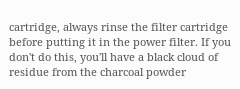cartridge, always rinse the filter cartridge before putting it in the power filter. If you don't do this, you'll have a black cloud of residue from the charcoal powder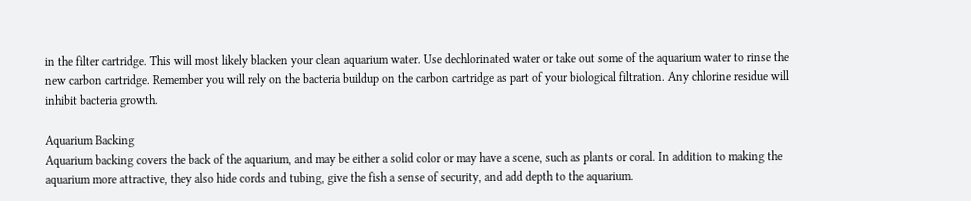in the filter cartridge. This will most likely blacken your clean aquarium water. Use dechlorinated water or take out some of the aquarium water to rinse the new carbon cartridge. Remember you will rely on the bacteria buildup on the carbon cartridge as part of your biological filtration. Any chlorine residue will inhibit bacteria growth.

Aquarium Backing
Aquarium backing covers the back of the aquarium, and may be either a solid color or may have a scene, such as plants or coral. In addition to making the aquarium more attractive, they also hide cords and tubing, give the fish a sense of security, and add depth to the aquarium.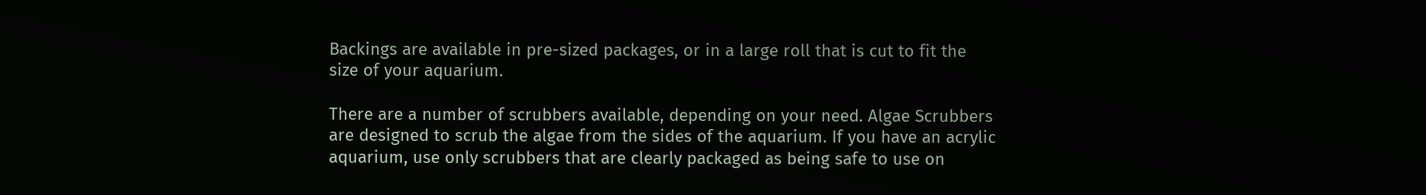Backings are available in pre-sized packages, or in a large roll that is cut to fit the size of your aquarium.

There are a number of scrubbers available, depending on your need. Algae Scrubbers are designed to scrub the algae from the sides of the aquarium. If you have an acrylic aquarium, use only scrubbers that are clearly packaged as being safe to use on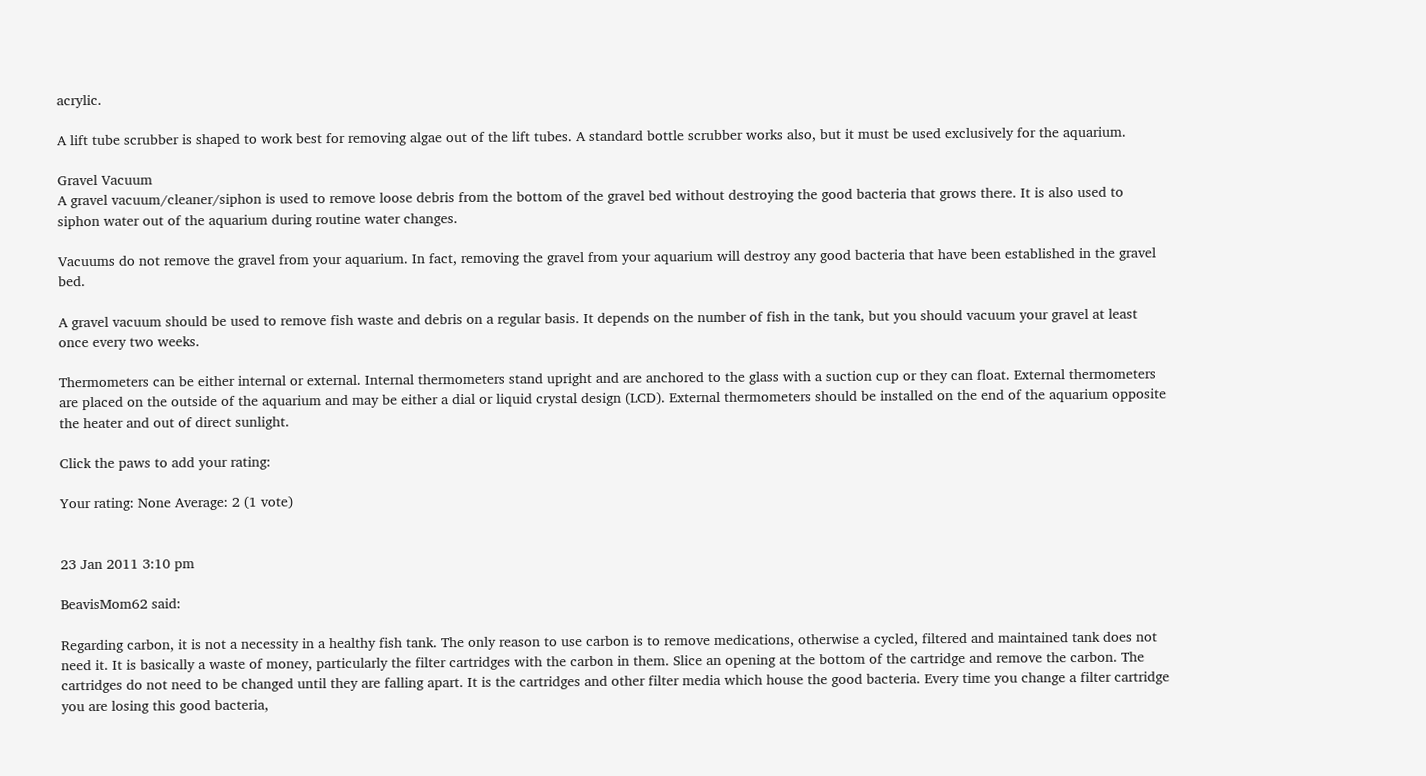acrylic.

A lift tube scrubber is shaped to work best for removing algae out of the lift tubes. A standard bottle scrubber works also, but it must be used exclusively for the aquarium.

Gravel Vacuum
A gravel vacuum/cleaner/siphon is used to remove loose debris from the bottom of the gravel bed without destroying the good bacteria that grows there. It is also used to siphon water out of the aquarium during routine water changes.

Vacuums do not remove the gravel from your aquarium. In fact, removing the gravel from your aquarium will destroy any good bacteria that have been established in the gravel bed.

A gravel vacuum should be used to remove fish waste and debris on a regular basis. It depends on the number of fish in the tank, but you should vacuum your gravel at least once every two weeks.

Thermometers can be either internal or external. Internal thermometers stand upright and are anchored to the glass with a suction cup or they can float. External thermometers are placed on the outside of the aquarium and may be either a dial or liquid crystal design (LCD). External thermometers should be installed on the end of the aquarium opposite the heater and out of direct sunlight.

Click the paws to add your rating:

Your rating: None Average: 2 (1 vote)


23 Jan 2011 3:10 pm

BeavisMom62 said:

Regarding carbon, it is not a necessity in a healthy fish tank. The only reason to use carbon is to remove medications, otherwise a cycled, filtered and maintained tank does not need it. It is basically a waste of money, particularly the filter cartridges with the carbon in them. Slice an opening at the bottom of the cartridge and remove the carbon. The cartridges do not need to be changed until they are falling apart. It is the cartridges and other filter media which house the good bacteria. Every time you change a filter cartridge you are losing this good bacteria,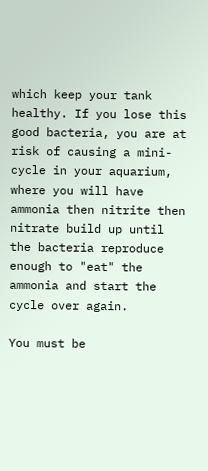which keep your tank healthy. If you lose this good bacteria, you are at risk of causing a mini-cycle in your aquarium, where you will have ammonia then nitrite then nitrate build up until the bacteria reproduce enough to "eat" the ammonia and start the cycle over again.

You must be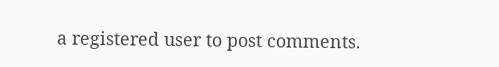a registered user to post comments.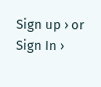Sign up › or Sign In ›